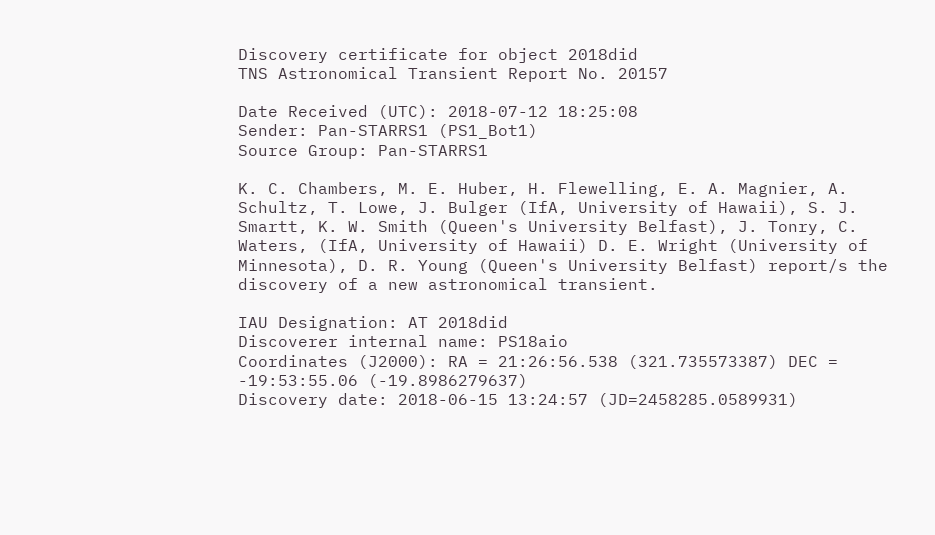Discovery certificate for object 2018did
TNS Astronomical Transient Report No. 20157

Date Received (UTC): 2018-07-12 18:25:08
Sender: Pan-STARRS1 (PS1_Bot1)
Source Group: Pan-STARRS1

K. C. Chambers, M. E. Huber, H. Flewelling, E. A. Magnier, A. Schultz, T. Lowe, J. Bulger (IfA, University of Hawaii), S. J. Smartt, K. W. Smith (Queen's University Belfast), J. Tonry, C. Waters, (IfA, University of Hawaii) D. E. Wright (University of Minnesota), D. R. Young (Queen's University Belfast) report/s the discovery of a new astronomical transient.

IAU Designation: AT 2018did
Discoverer internal name: PS18aio
Coordinates (J2000): RA = 21:26:56.538 (321.735573387) DEC = -19:53:55.06 (-19.8986279637)
Discovery date: 2018-06-15 13:24:57 (JD=2458285.0589931)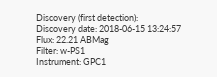Discovery (first detection):
Discovery date: 2018-06-15 13:24:57
Flux: 22.21 ABMag
Filter: w-PS1
Instrument: GPC1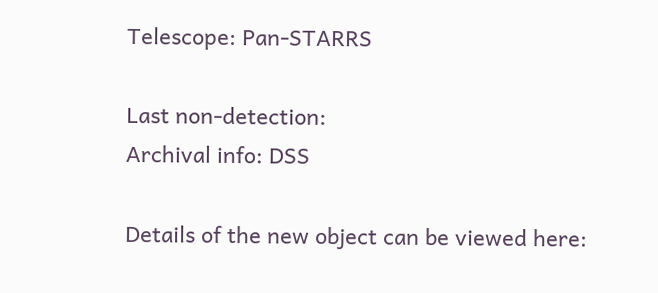Telescope: Pan-STARRS

Last non-detection:
Archival info: DSS

Details of the new object can be viewed here: